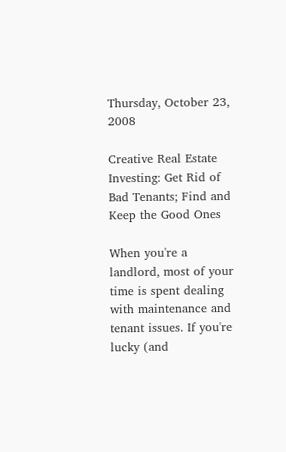Thursday, October 23, 2008

Creative Real Estate Investing: Get Rid of Bad Tenants; Find and Keep the Good Ones

When you're a landlord, most of your time is spent dealing with maintenance and tenant issues. If you're lucky (and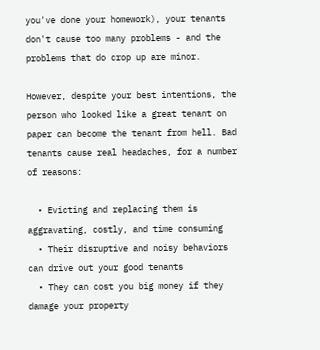you've done your homework), your tenants don't cause too many problems - and the problems that do crop up are minor.

However, despite your best intentions, the person who looked like a great tenant on paper can become the tenant from hell. Bad tenants cause real headaches, for a number of reasons:

  • Evicting and replacing them is aggravating, costly, and time consuming
  • Their disruptive and noisy behaviors can drive out your good tenants
  • They can cost you big money if they damage your property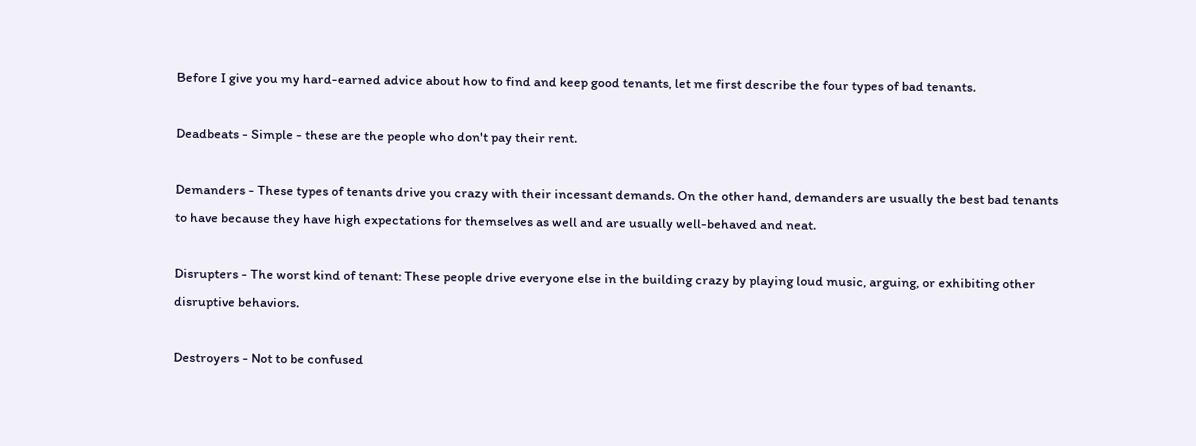Before I give you my hard-earned advice about how to find and keep good tenants, let me first describe the four types of bad tenants.

Deadbeats - Simple - these are the people who don't pay their rent.

Demanders - These types of tenants drive you crazy with their incessant demands. On the other hand, demanders are usually the best bad tenants to have because they have high expectations for themselves as well and are usually well-behaved and neat.

Disrupters - The worst kind of tenant: These people drive everyone else in the building crazy by playing loud music, arguing, or exhibiting other disruptive behaviors.

Destroyers - Not to be confused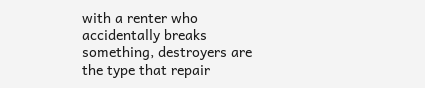with a renter who accidentally breaks something, destroyers are the type that repair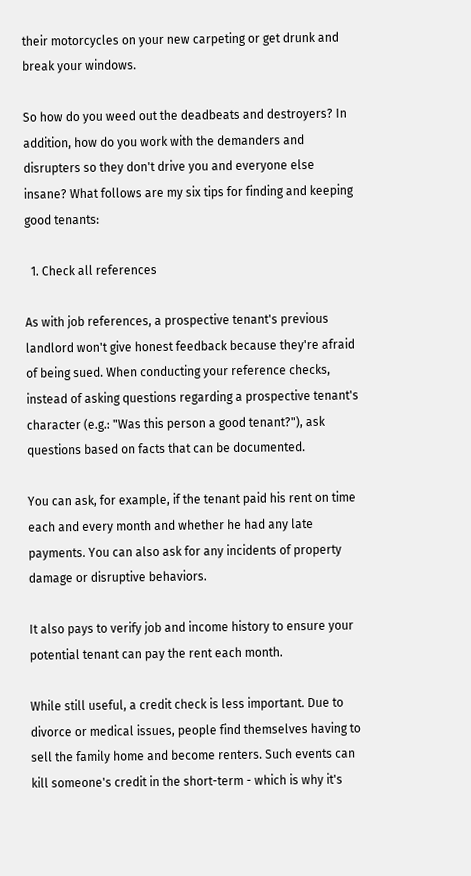their motorcycles on your new carpeting or get drunk and break your windows.

So how do you weed out the deadbeats and destroyers? In addition, how do you work with the demanders and disrupters so they don't drive you and everyone else insane? What follows are my six tips for finding and keeping good tenants:

  1. Check all references

As with job references, a prospective tenant's previous landlord won't give honest feedback because they're afraid of being sued. When conducting your reference checks, instead of asking questions regarding a prospective tenant's character (e.g.: "Was this person a good tenant?"), ask questions based on facts that can be documented.

You can ask, for example, if the tenant paid his rent on time each and every month and whether he had any late payments. You can also ask for any incidents of property damage or disruptive behaviors.

It also pays to verify job and income history to ensure your potential tenant can pay the rent each month.

While still useful, a credit check is less important. Due to divorce or medical issues, people find themselves having to sell the family home and become renters. Such events can kill someone's credit in the short-term - which is why it's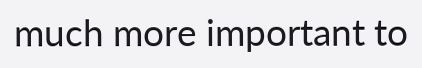much more important to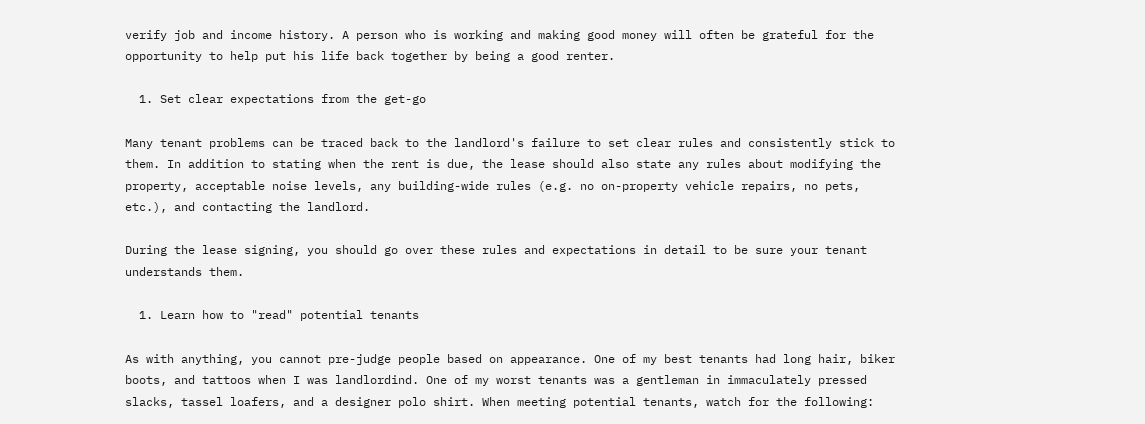verify job and income history. A person who is working and making good money will often be grateful for the opportunity to help put his life back together by being a good renter.

  1. Set clear expectations from the get-go

Many tenant problems can be traced back to the landlord's failure to set clear rules and consistently stick to them. In addition to stating when the rent is due, the lease should also state any rules about modifying the property, acceptable noise levels, any building-wide rules (e.g. no on-property vehicle repairs, no pets, etc.), and contacting the landlord.

During the lease signing, you should go over these rules and expectations in detail to be sure your tenant understands them.

  1. Learn how to "read" potential tenants

As with anything, you cannot pre-judge people based on appearance. One of my best tenants had long hair, biker boots, and tattoos when I was landlordind. One of my worst tenants was a gentleman in immaculately pressed slacks, tassel loafers, and a designer polo shirt. When meeting potential tenants, watch for the following: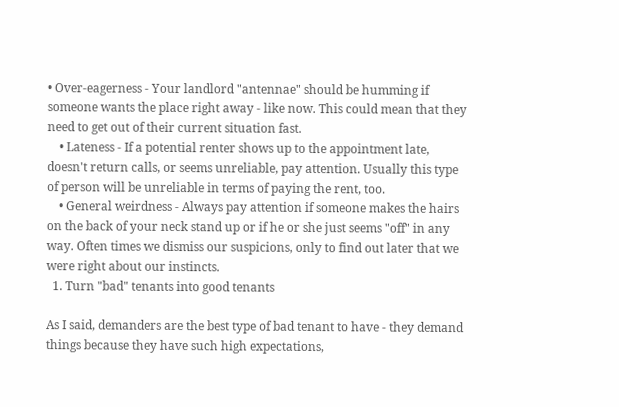• Over-eagerness - Your landlord "antennae" should be humming if someone wants the place right away - like now. This could mean that they need to get out of their current situation fast.
    • Lateness - If a potential renter shows up to the appointment late, doesn't return calls, or seems unreliable, pay attention. Usually this type of person will be unreliable in terms of paying the rent, too.
    • General weirdness - Always pay attention if someone makes the hairs on the back of your neck stand up or if he or she just seems "off" in any way. Often times we dismiss our suspicions, only to find out later that we were right about our instincts.
  1. Turn "bad" tenants into good tenants

As I said, demanders are the best type of bad tenant to have - they demand things because they have such high expectations,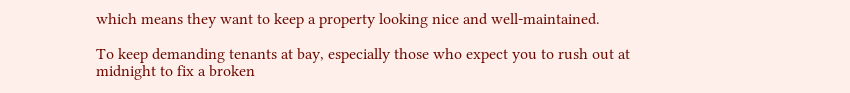which means they want to keep a property looking nice and well-maintained.

To keep demanding tenants at bay, especially those who expect you to rush out at midnight to fix a broken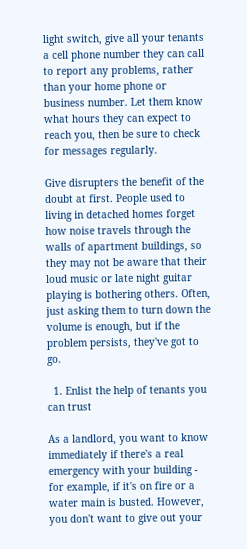light switch, give all your tenants a cell phone number they can call to report any problems, rather than your home phone or business number. Let them know what hours they can expect to reach you, then be sure to check for messages regularly.

Give disrupters the benefit of the doubt at first. People used to living in detached homes forget how noise travels through the walls of apartment buildings, so they may not be aware that their loud music or late night guitar playing is bothering others. Often, just asking them to turn down the volume is enough, but if the problem persists, they've got to go.

  1. Enlist the help of tenants you can trust

As a landlord, you want to know immediately if there's a real emergency with your building - for example, if it's on fire or a water main is busted. However, you don't want to give out your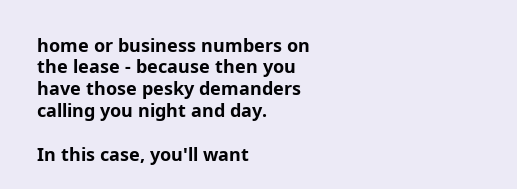home or business numbers on the lease - because then you have those pesky demanders calling you night and day.

In this case, you'll want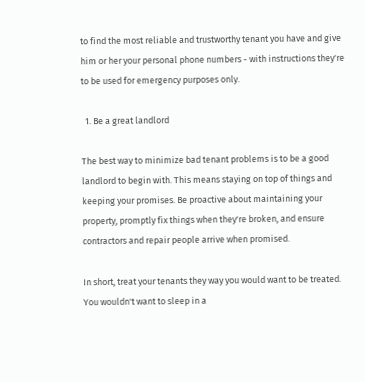to find the most reliable and trustworthy tenant you have and give him or her your personal phone numbers - with instructions they're to be used for emergency purposes only.

  1. Be a great landlord

The best way to minimize bad tenant problems is to be a good landlord to begin with. This means staying on top of things and keeping your promises. Be proactive about maintaining your property, promptly fix things when they're broken, and ensure contractors and repair people arrive when promised.

In short, treat your tenants they way you would want to be treated. You wouldn't want to sleep in a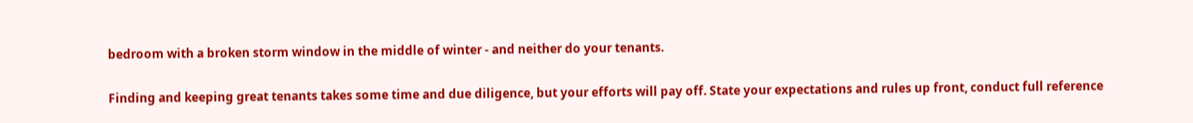bedroom with a broken storm window in the middle of winter - and neither do your tenants.

Finding and keeping great tenants takes some time and due diligence, but your efforts will pay off. State your expectations and rules up front, conduct full reference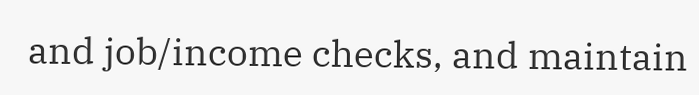and job/income checks, and maintain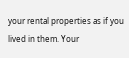your rental properties as if you lived in them. Your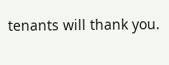tenants will thank you.